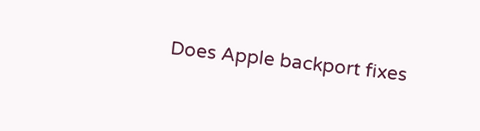Does Apple backport fixes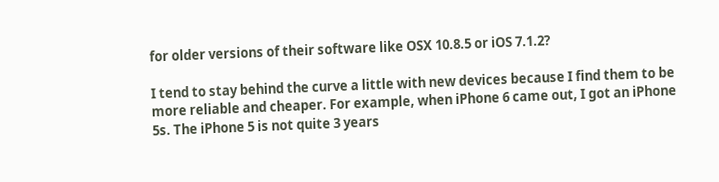for older versions of their software like OSX 10.8.5 or iOS 7.1.2?

I tend to stay behind the curve a little with new devices because I find them to be more reliable and cheaper. For example, when iPhone 6 came out, I got an iPhone 5s. The iPhone 5 is not quite 3 years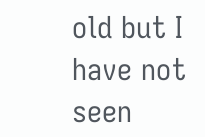old but I have not seen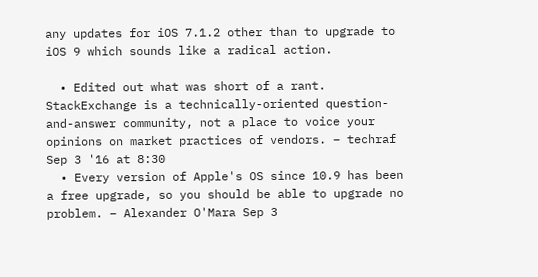any updates for iOS 7.1.2 other than to upgrade to iOS 9 which sounds like a radical action.

  • Edited out what was short of a rant. StackExchange is a technically-oriented question-and-answer community, not a place to voice your opinions on market practices of vendors. – techraf Sep 3 '16 at 8:30
  • Every version of Apple's OS since 10.9 has been a free upgrade, so you should be able to upgrade no problem. – Alexander O'Mara Sep 3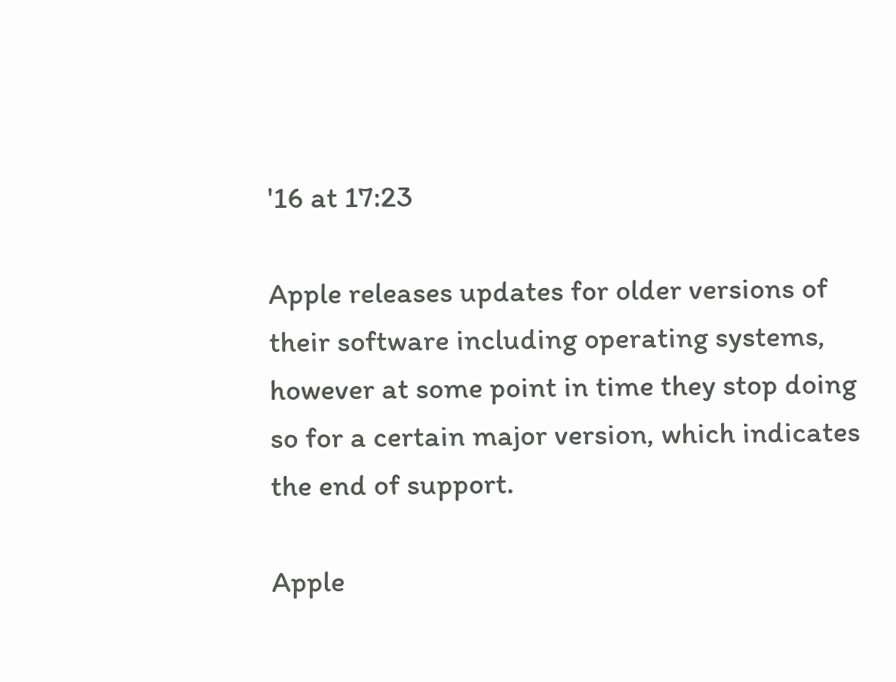'16 at 17:23

Apple releases updates for older versions of their software including operating systems, however at some point in time they stop doing so for a certain major version, which indicates the end of support.

Apple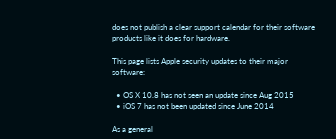does not publish a clear support calendar for their software products like it does for hardware.

This page lists Apple security updates to their major software:

  • OS X 10.8 has not seen an update since Aug 2015
  • iOS 7 has not been updated since June 2014

As a general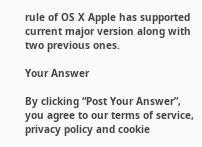rule of OS X Apple has supported current major version along with two previous ones.

Your Answer

By clicking “Post Your Answer”, you agree to our terms of service, privacy policy and cookie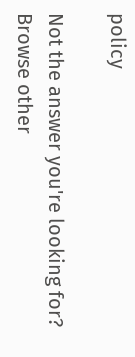policy

Not the answer you're looking for? Browse other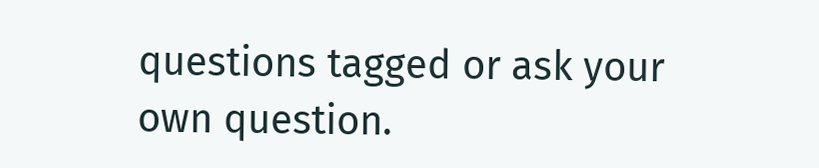questions tagged or ask your own question.